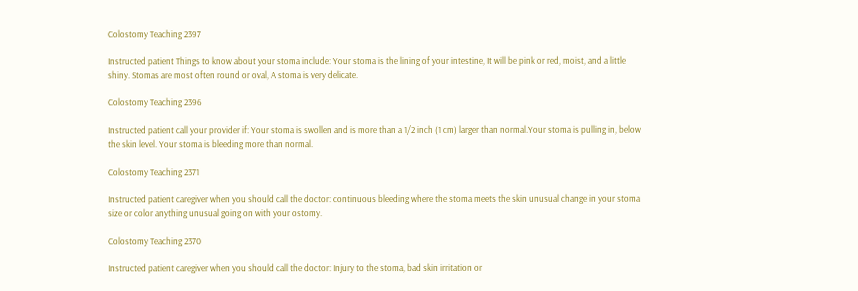Colostomy Teaching 2397

Instructed patient Things to know about your stoma include: Your stoma is the lining of your intestine, It will be pink or red, moist, and a little shiny. Stomas are most often round or oval, A stoma is very delicate.

Colostomy Teaching 2396

Instructed patient call your provider if: Your stoma is swollen and is more than a 1/2 inch (1 cm) larger than normal.Your stoma is pulling in, below the skin level. Your stoma is bleeding more than normal.

Colostomy Teaching 2371

Instructed patient caregiver when you should call the doctor: continuous bleeding where the stoma meets the skin unusual change in your stoma size or color anything unusual going on with your ostomy.

Colostomy Teaching 2370

Instructed patient caregiver when you should call the doctor: Injury to the stoma, bad skin irritation or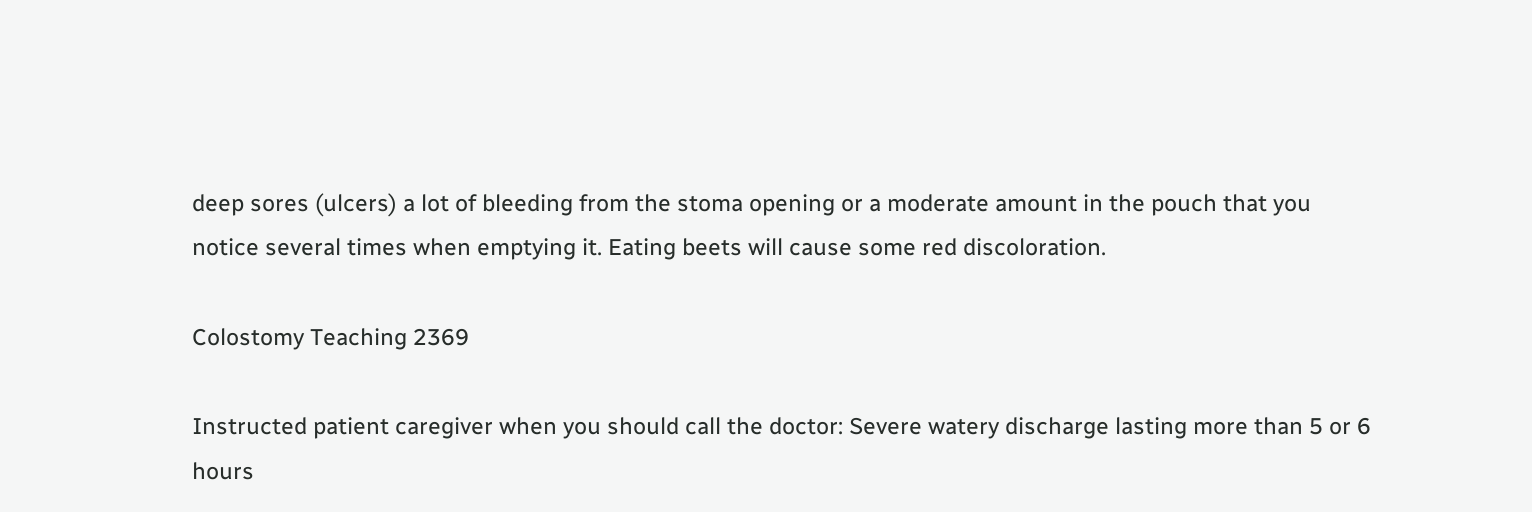deep sores (ulcers) a lot of bleeding from the stoma opening or a moderate amount in the pouch that you notice several times when emptying it. Eating beets will cause some red discoloration.

Colostomy Teaching 2369

Instructed patient caregiver when you should call the doctor: Severe watery discharge lasting more than 5 or 6 hours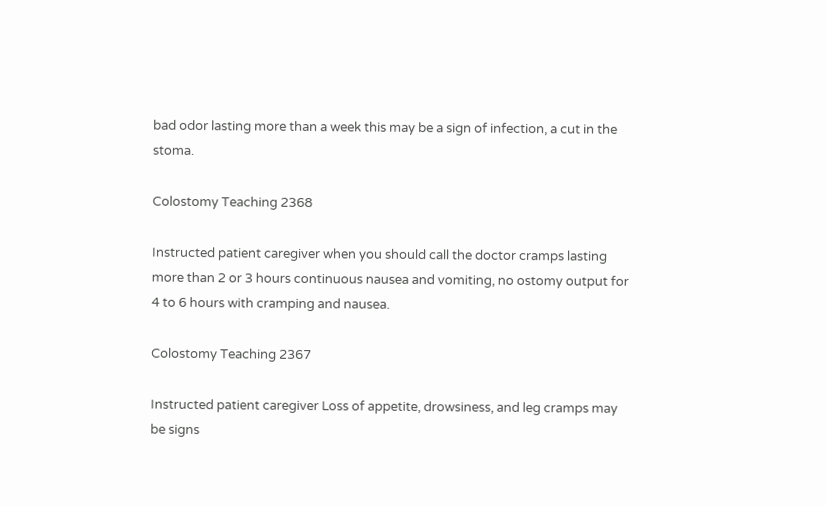bad odor lasting more than a week this may be a sign of infection, a cut in the stoma.

Colostomy Teaching 2368

Instructed patient caregiver when you should call the doctor cramps lasting more than 2 or 3 hours continuous nausea and vomiting, no ostomy output for 4 to 6 hours with cramping and nausea.

Colostomy Teaching 2367

Instructed patient caregiver Loss of appetite, drowsiness, and leg cramps may be signs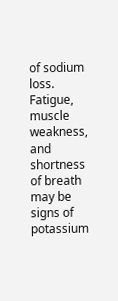of sodium loss. Fatigue, muscle weakness, and shortness of breath may be signs of potassium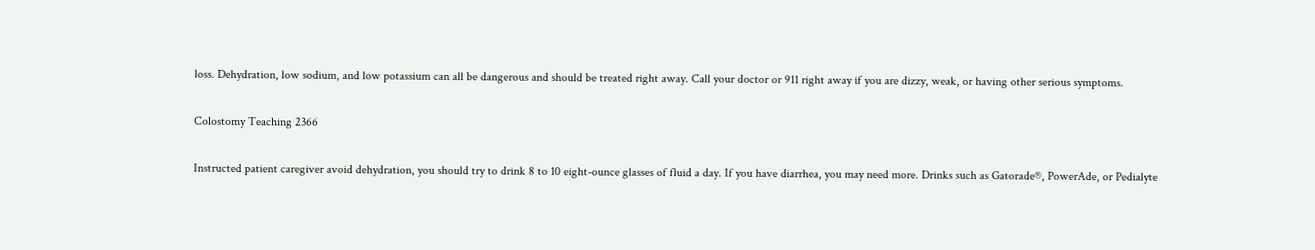loss. Dehydration, low sodium, and low potassium can all be dangerous and should be treated right away. Call your doctor or 911 right away if you are dizzy, weak, or having other serious symptoms.

Colostomy Teaching 2366

Instructed patient caregiver avoid dehydration, you should try to drink 8 to 10 eight-ounce glasses of fluid a day. If you have diarrhea, you may need more. Drinks such as Gatorade®, PowerAde, or Pedialyte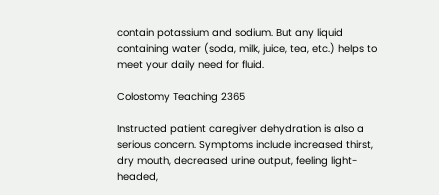contain potassium and sodium. But any liquid containing water (soda, milk, juice, tea, etc.) helps to meet your daily need for fluid.

Colostomy Teaching 2365

Instructed patient caregiver dehydration is also a serious concern. Symptoms include increased thirst, dry mouth, decreased urine output, feeling light-headed,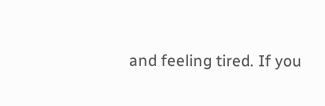and feeling tired. If you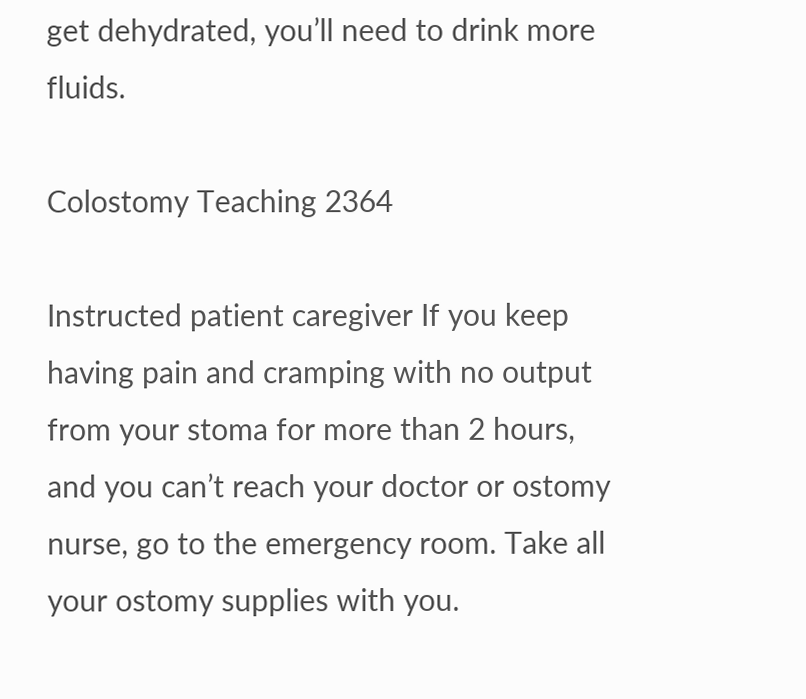get dehydrated, you’ll need to drink more fluids.

Colostomy Teaching 2364

Instructed patient caregiver If you keep having pain and cramping with no output from your stoma for more than 2 hours,
and you can’t reach your doctor or ostomy nurse, go to the emergency room. Take all your ostomy supplies with you.